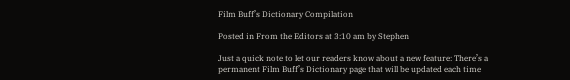Film Buff’s Dictionary Compilation

Posted in From the Editors at 3:10 am by Stephen

Just a quick note to let our readers know about a new feature: There’s a permanent Film Buff’s Dictionary page that will be updated each time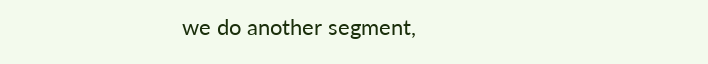we do another segment,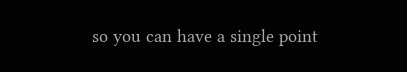so you can have a single point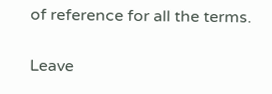of reference for all the terms.

Leave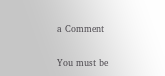a Comment

You must be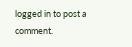logged in to post a comment.